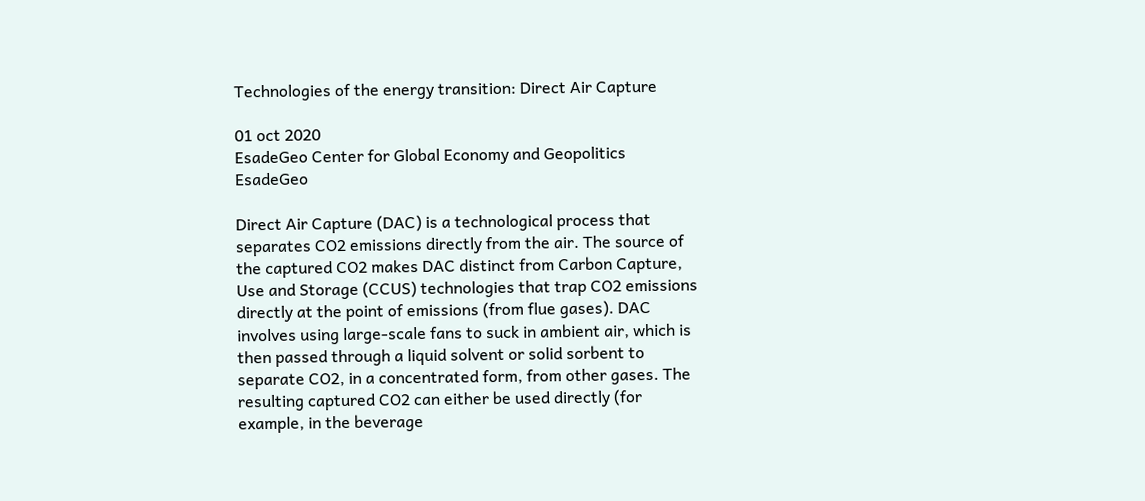Technologies of the energy transition: Direct Air Capture

01 oct 2020
EsadeGeo Center for Global Economy and Geopolitics EsadeGeo

Direct Air Capture (DAC) is a technological process that separates CO2 emissions directly from the air. The source of the captured CO2 makes DAC distinct from Carbon Capture, Use and Storage (CCUS) technologies that trap CO2 emissions directly at the point of emissions (from flue gases). DAC involves using large-scale fans to suck in ambient air, which is then passed through a liquid solvent or solid sorbent to separate CO2, in a concentrated form, from other gases. The resulting captured CO2 can either be used directly (for example, in the beverage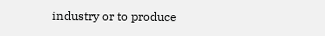industry or to produce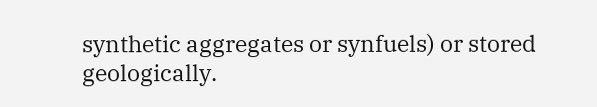synthetic aggregates or synfuels) or stored geologically.